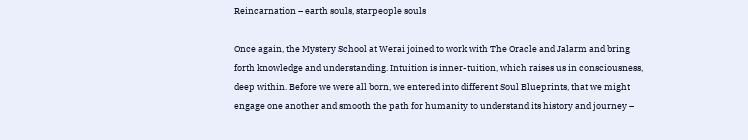Reincarnation – earth souls, starpeople souls

Once again, the Mystery School at Werai joined to work with The Oracle and Jalarm and bring forth knowledge and understanding. Intuition is inner-tuition, which raises us in consciousness, deep within. Before we were all born, we entered into different Soul Blueprints, that we might engage one another and smooth the path for humanity to understand its history and journey –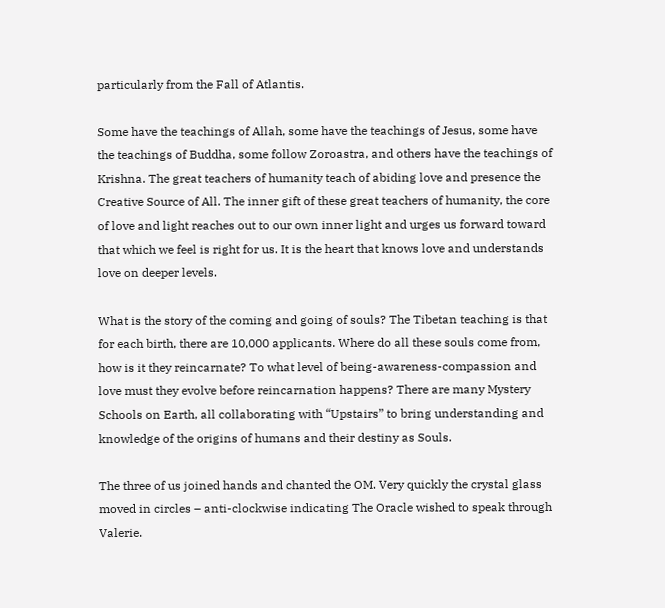particularly from the Fall of Atlantis.

Some have the teachings of Allah, some have the teachings of Jesus, some have the teachings of Buddha, some follow Zoroastra, and others have the teachings of Krishna. The great teachers of humanity teach of abiding love and presence the Creative Source of All. The inner gift of these great teachers of humanity, the core of love and light reaches out to our own inner light and urges us forward toward that which we feel is right for us. It is the heart that knows love and understands love on deeper levels.

What is the story of the coming and going of souls? The Tibetan teaching is that for each birth, there are 10,000 applicants. Where do all these souls come from, how is it they reincarnate? To what level of being-awareness-compassion and love must they evolve before reincarnation happens? There are many Mystery Schools on Earth, all collaborating with “Upstairs” to bring understanding and knowledge of the origins of humans and their destiny as Souls.

The three of us joined hands and chanted the OM. Very quickly the crystal glass moved in circles – anti-clockwise indicating The Oracle wished to speak through Valerie.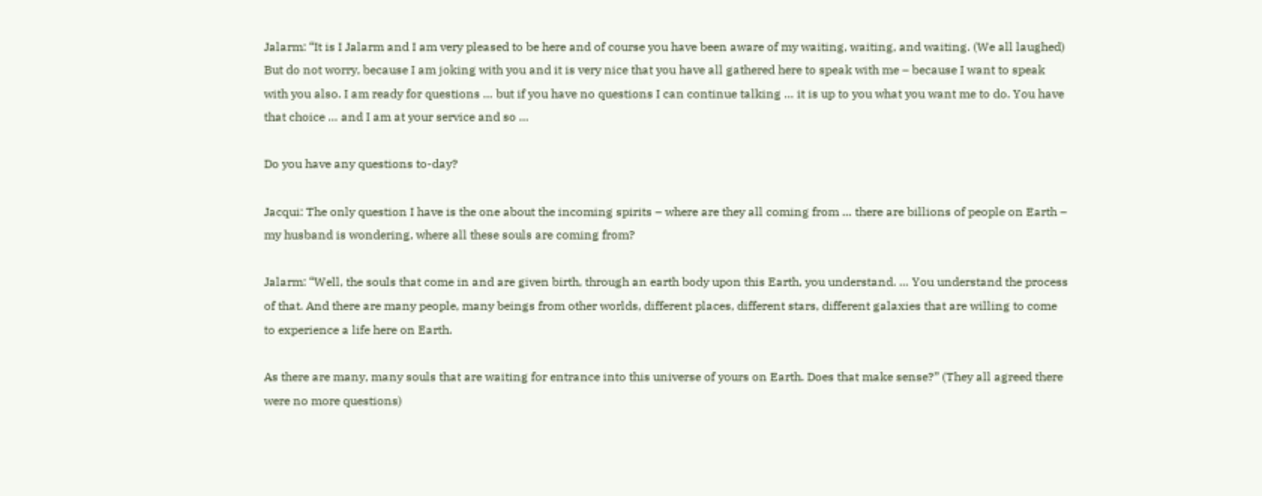Jalarm: “It is I Jalarm and I am very pleased to be here and of course you have been aware of my waiting, waiting, and waiting. (We all laughed) But do not worry, because I am joking with you and it is very nice that you have all gathered here to speak with me – because I want to speak with you also. I am ready for questions … but if you have no questions I can continue talking … it is up to you what you want me to do. You have that choice … and I am at your service and so …

Do you have any questions to-day?

Jacqui: The only question I have is the one about the incoming spirits – where are they all coming from … there are billions of people on Earth – my husband is wondering, where all these souls are coming from?

Jalarm: “Well, the souls that come in and are given birth, through an earth body upon this Earth, you understand. … You understand the process of that. And there are many people, many beings from other worlds, different places, different stars, different galaxies that are willing to come to experience a life here on Earth.

As there are many, many souls that are waiting for entrance into this universe of yours on Earth. Does that make sense?” (They all agreed there were no more questions)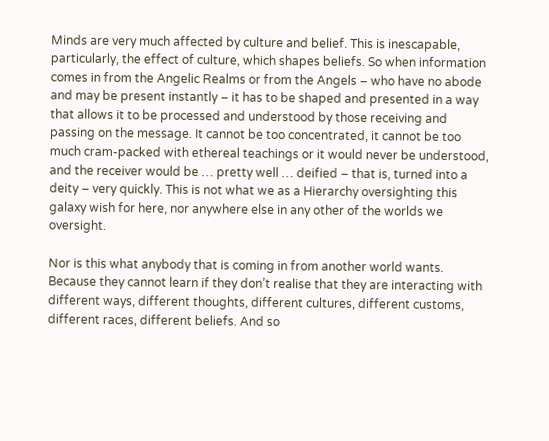Minds are very much affected by culture and belief. This is inescapable, particularly, the effect of culture, which shapes beliefs. So when information comes in from the Angelic Realms or from the Angels – who have no abode and may be present instantly – it has to be shaped and presented in a way that allows it to be processed and understood by those receiving and passing on the message. It cannot be too concentrated, it cannot be too much cram-packed with ethereal teachings or it would never be understood, and the receiver would be … pretty well … deified – that is, turned into a deity – very quickly. This is not what we as a Hierarchy oversighting this galaxy wish for here, nor anywhere else in any other of the worlds we oversight.

Nor is this what anybody that is coming in from another world wants. Because they cannot learn if they don’t realise that they are interacting with different ways, different thoughts, different cultures, different customs, different races, different beliefs. And so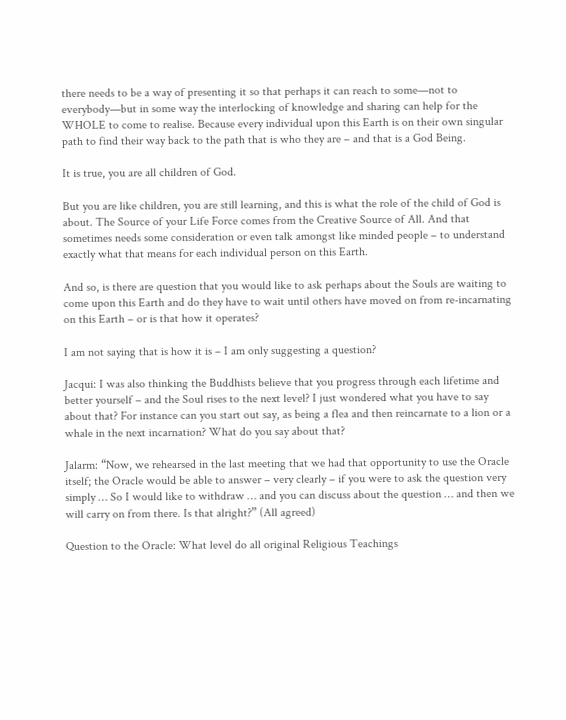there needs to be a way of presenting it so that perhaps it can reach to some—not to everybody—but in some way the interlocking of knowledge and sharing can help for the WHOLE to come to realise. Because every individual upon this Earth is on their own singular path to find their way back to the path that is who they are – and that is a God Being.

It is true, you are all children of God.

But you are like children, you are still learning, and this is what the role of the child of God is about. The Source of your Life Force comes from the Creative Source of All. And that sometimes needs some consideration or even talk amongst like minded people – to understand exactly what that means for each individual person on this Earth.

And so, is there are question that you would like to ask perhaps about the Souls are waiting to come upon this Earth and do they have to wait until others have moved on from re-incarnating on this Earth – or is that how it operates?

I am not saying that is how it is – I am only suggesting a question?

Jacqui: I was also thinking the Buddhists believe that you progress through each lifetime and better yourself – and the Soul rises to the next level? I just wondered what you have to say about that? For instance can you start out say, as being a flea and then reincarnate to a lion or a whale in the next incarnation? What do you say about that?

Jalarm: “Now, we rehearsed in the last meeting that we had that opportunity to use the Oracle itself; the Oracle would be able to answer – very clearly – if you were to ask the question very simply … So I would like to withdraw … and you can discuss about the question … and then we will carry on from there. Is that alright?” (All agreed)

Question to the Oracle: What level do all original Religious Teachings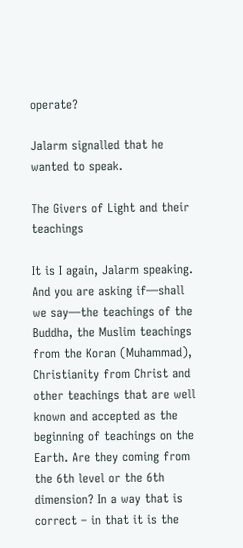operate?

Jalarm signalled that he wanted to speak.

The Givers of Light and their teachings

It is I again, Jalarm speaking. And you are asking if—shall we say—the teachings of the Buddha, the Muslim teachings from the Koran (Muhammad), Christianity from Christ and other teachings that are well known and accepted as the beginning of teachings on the Earth. Are they coming from the 6th level or the 6th dimension? In a way that is correct – in that it is the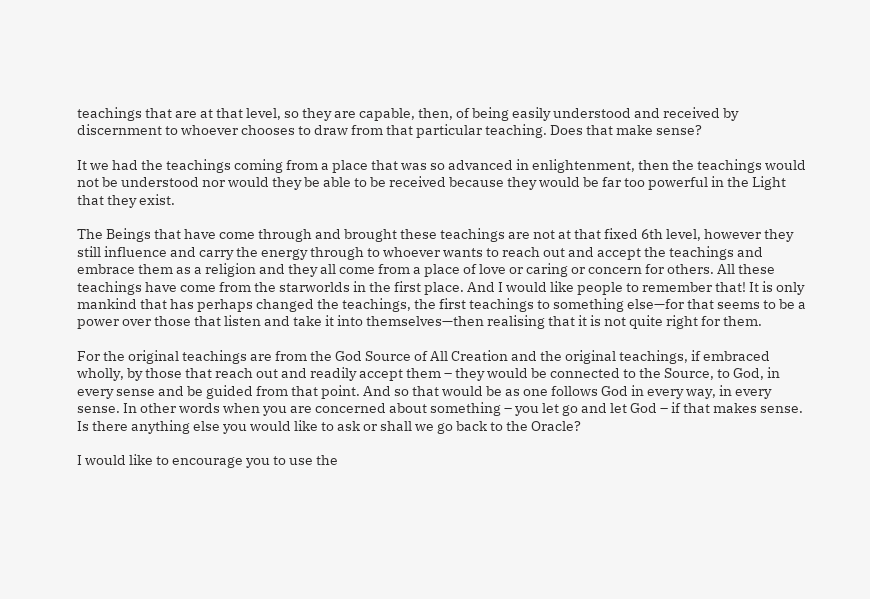teachings that are at that level, so they are capable, then, of being easily understood and received by discernment to whoever chooses to draw from that particular teaching. Does that make sense?

It we had the teachings coming from a place that was so advanced in enlightenment, then the teachings would not be understood nor would they be able to be received because they would be far too powerful in the Light that they exist.

The Beings that have come through and brought these teachings are not at that fixed 6th level, however they still influence and carry the energy through to whoever wants to reach out and accept the teachings and embrace them as a religion and they all come from a place of love or caring or concern for others. All these teachings have come from the starworlds in the first place. And I would like people to remember that! It is only mankind that has perhaps changed the teachings, the first teachings to something else—for that seems to be a power over those that listen and take it into themselves—then realising that it is not quite right for them.

For the original teachings are from the God Source of All Creation and the original teachings, if embraced wholly, by those that reach out and readily accept them – they would be connected to the Source, to God, in every sense and be guided from that point. And so that would be as one follows God in every way, in every sense. In other words when you are concerned about something – you let go and let God – if that makes sense. Is there anything else you would like to ask or shall we go back to the Oracle?

I would like to encourage you to use the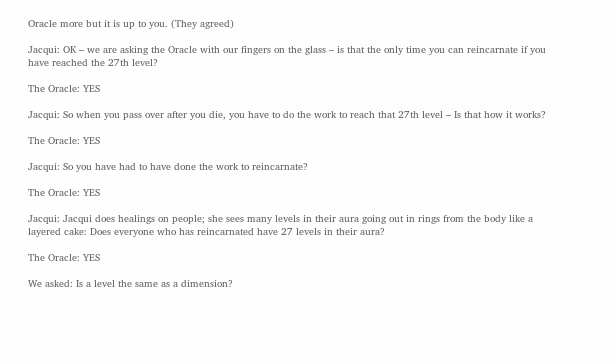Oracle more but it is up to you. (They agreed)

Jacqui: OK – we are asking the Oracle with our fingers on the glass – is that the only time you can reincarnate if you have reached the 27th level?

The Oracle: YES

Jacqui: So when you pass over after you die, you have to do the work to reach that 27th level – Is that how it works?

The Oracle: YES

Jacqui: So you have had to have done the work to reincarnate?

The Oracle: YES

Jacqui: Jacqui does healings on people; she sees many levels in their aura going out in rings from the body like a layered cake: Does everyone who has reincarnated have 27 levels in their aura?

The Oracle: YES

We asked: Is a level the same as a dimension?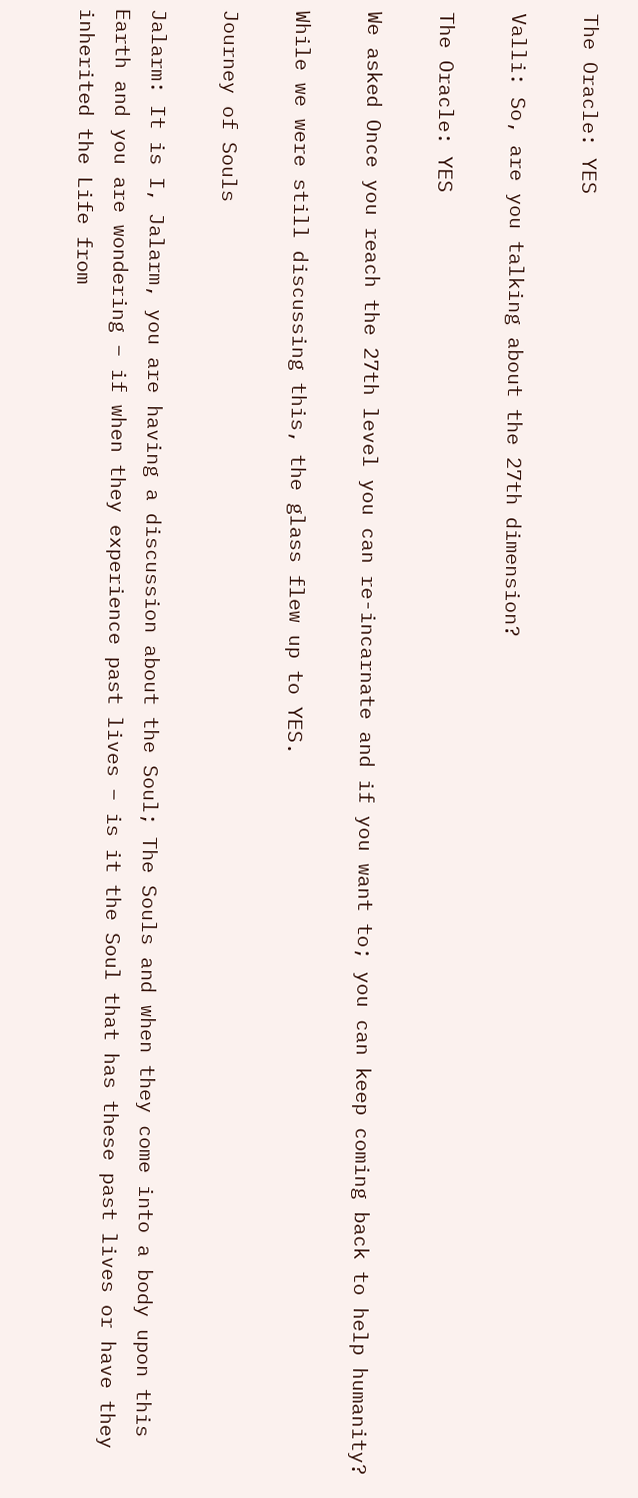The Oracle: YES

Valli: So, are you talking about the 27th dimension?

The Oracle: YES

We asked Once you reach the 27th level you can re-incarnate and if you want to; you can keep coming back to help humanity?

While we were still discussing this, the glass flew up to YES.

Journey of Souls

Jalarm: It is I, Jalarm, you are having a discussion about the Soul; The Souls and when they come into a body upon this Earth and you are wondering – if when they experience past lives – is it the Soul that has these past lives or have they inherited the Life from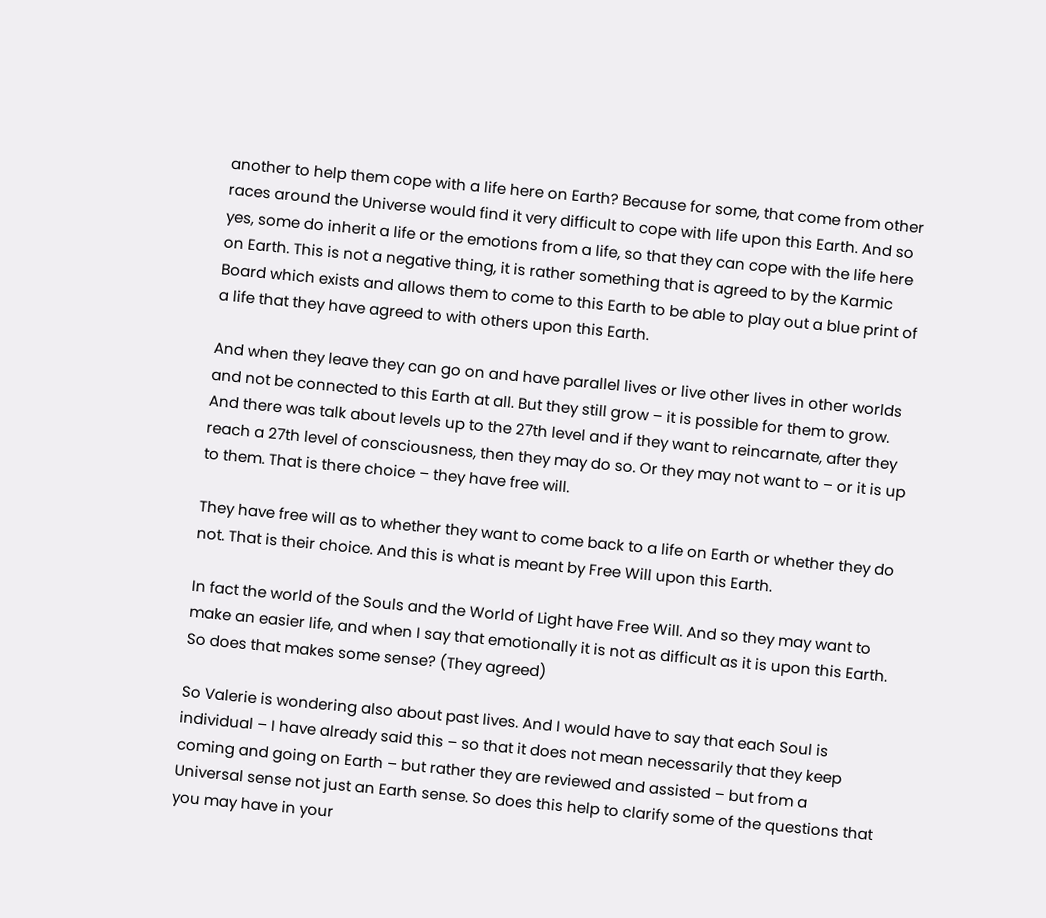another to help them cope with a life here on Earth? Because for some, that come from other races around the Universe would find it very difficult to cope with life upon this Earth. And so yes, some do inherit a life or the emotions from a life, so that they can cope with the life here on Earth. This is not a negative thing, it is rather something that is agreed to by the Karmic Board which exists and allows them to come to this Earth to be able to play out a blue print of a life that they have agreed to with others upon this Earth.

And when they leave they can go on and have parallel lives or live other lives in other worlds and not be connected to this Earth at all. But they still grow – it is possible for them to grow. And there was talk about levels up to the 27th level and if they want to reincarnate, after they reach a 27th level of consciousness, then they may do so. Or they may not want to – or it is up to them. That is there choice – they have free will.

They have free will as to whether they want to come back to a life on Earth or whether they do not. That is their choice. And this is what is meant by Free Will upon this Earth.

In fact the world of the Souls and the World of Light have Free Will. And so they may want to make an easier life, and when I say that emotionally it is not as difficult as it is upon this Earth. So does that makes some sense? (They agreed)

So Valerie is wondering also about past lives. And I would have to say that each Soul is individual – I have already said this – so that it does not mean necessarily that they keep coming and going on Earth – but rather they are reviewed and assisted – but from a Universal sense not just an Earth sense. So does this help to clarify some of the questions that you may have in your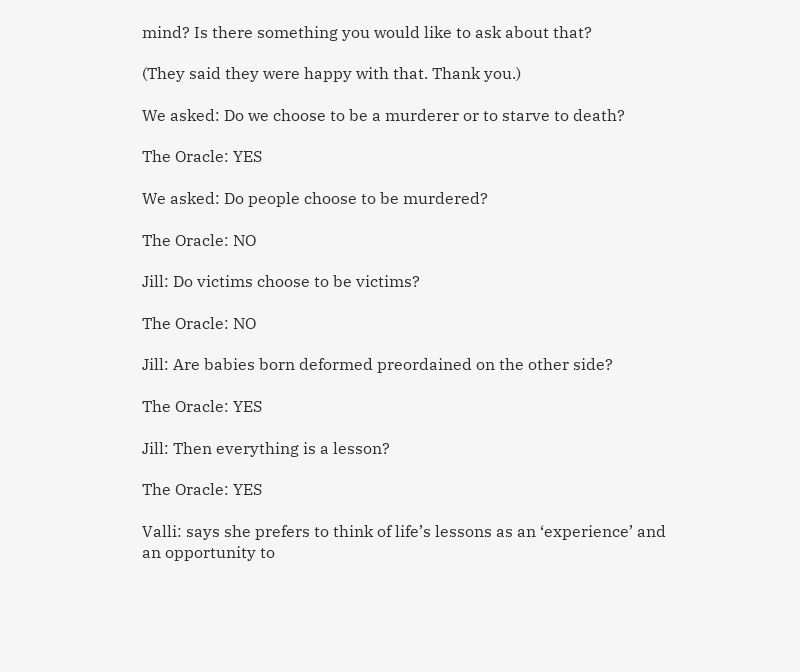mind? Is there something you would like to ask about that?

(They said they were happy with that. Thank you.)

We asked: Do we choose to be a murderer or to starve to death?

The Oracle: YES

We asked: Do people choose to be murdered?

The Oracle: NO

Jill: Do victims choose to be victims?

The Oracle: NO

Jill: Are babies born deformed preordained on the other side?

The Oracle: YES

Jill: Then everything is a lesson?

The Oracle: YES

Valli: says she prefers to think of life’s lessons as an ‘experience’ and an opportunity to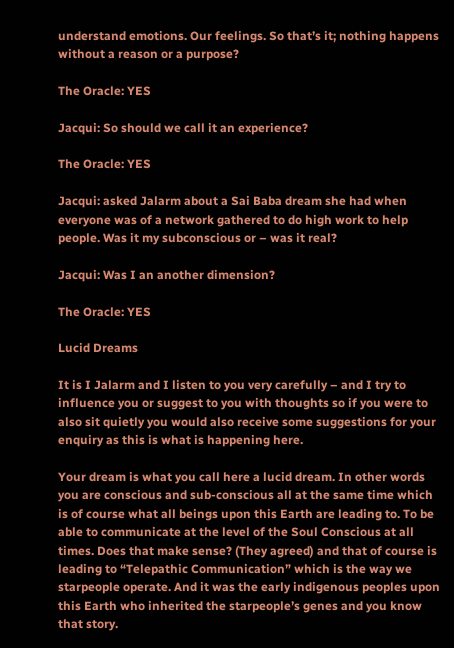understand emotions. Our feelings. So that’s it; nothing happens without a reason or a purpose?

The Oracle: YES

Jacqui: So should we call it an experience?

The Oracle: YES

Jacqui: asked Jalarm about a Sai Baba dream she had when everyone was of a network gathered to do high work to help people. Was it my subconscious or – was it real?

Jacqui: Was I an another dimension?

The Oracle: YES

Lucid Dreams

It is I Jalarm and I listen to you very carefully – and I try to influence you or suggest to you with thoughts so if you were to also sit quietly you would also receive some suggestions for your enquiry as this is what is happening here.

Your dream is what you call here a lucid dream. In other words you are conscious and sub-conscious all at the same time which is of course what all beings upon this Earth are leading to. To be able to communicate at the level of the Soul Conscious at all times. Does that make sense? (They agreed) and that of course is leading to “Telepathic Communication” which is the way we starpeople operate. And it was the early indigenous peoples upon this Earth who inherited the starpeople’s genes and you know that story.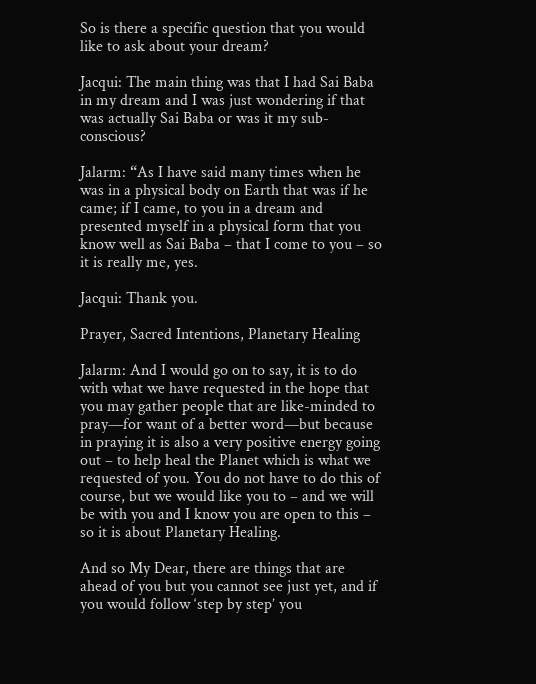So is there a specific question that you would like to ask about your dream?

Jacqui: The main thing was that I had Sai Baba in my dream and I was just wondering if that was actually Sai Baba or was it my sub-conscious?

Jalarm: “As I have said many times when he was in a physical body on Earth that was if he came; if I came, to you in a dream and presented myself in a physical form that you know well as Sai Baba – that I come to you – so it is really me, yes.

Jacqui: Thank you.

Prayer, Sacred Intentions, Planetary Healing

Jalarm: And I would go on to say, it is to do with what we have requested in the hope that you may gather people that are like-minded to pray—for want of a better word—but because in praying it is also a very positive energy going out – to help heal the Planet which is what we requested of you. You do not have to do this of course, but we would like you to – and we will be with you and I know you are open to this – so it is about Planetary Healing.

And so My Dear, there are things that are ahead of you but you cannot see just yet, and if you would follow ‘step by step’ you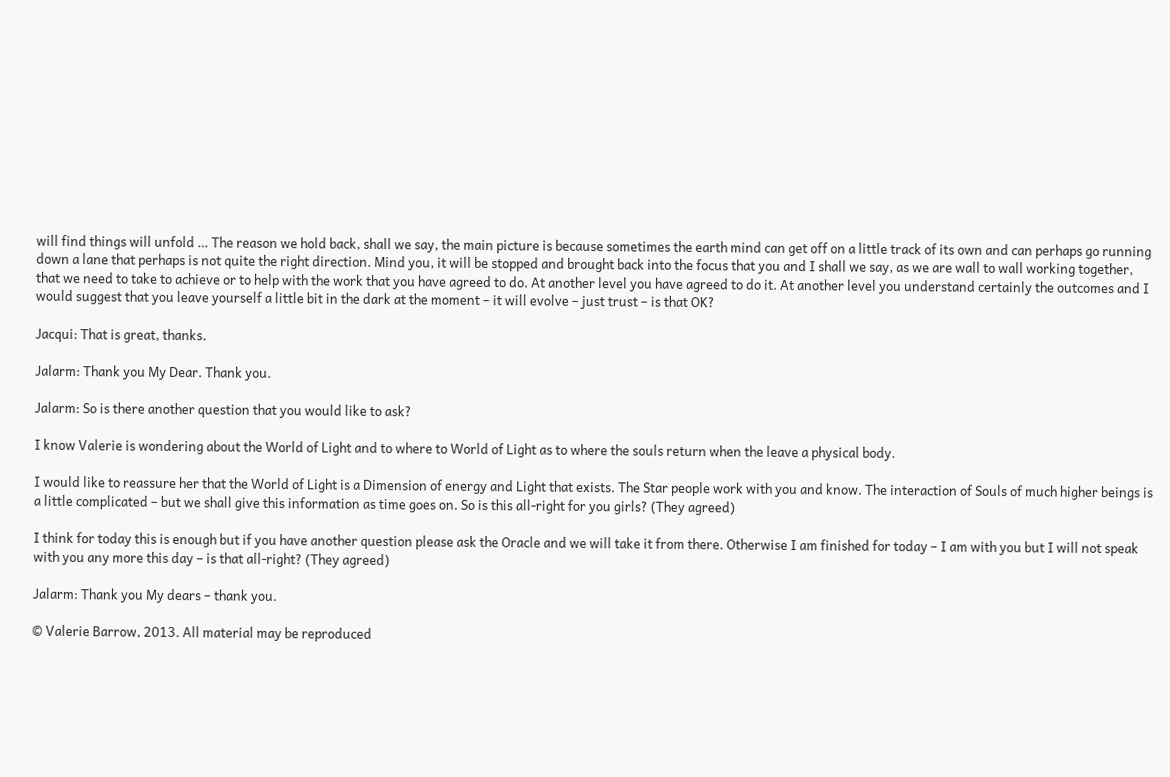will find things will unfold … The reason we hold back, shall we say, the main picture is because sometimes the earth mind can get off on a little track of its own and can perhaps go running down a lane that perhaps is not quite the right direction. Mind you, it will be stopped and brought back into the focus that you and I shall we say, as we are wall to wall working together, that we need to take to achieve or to help with the work that you have agreed to do. At another level you have agreed to do it. At another level you understand certainly the outcomes and I would suggest that you leave yourself a little bit in the dark at the moment – it will evolve – just trust – is that OK?

Jacqui: That is great, thanks.

Jalarm: Thank you My Dear. Thank you.

Jalarm: So is there another question that you would like to ask?

I know Valerie is wondering about the World of Light and to where to World of Light as to where the souls return when the leave a physical body.

I would like to reassure her that the World of Light is a Dimension of energy and Light that exists. The Star people work with you and know. The interaction of Souls of much higher beings is a little complicated – but we shall give this information as time goes on. So is this all-right for you girls? (They agreed)

I think for today this is enough but if you have another question please ask the Oracle and we will take it from there. Otherwise I am finished for today – I am with you but I will not speak with you any more this day – is that all-right? (They agreed)

Jalarm: Thank you My dears – thank you.

© Valerie Barrow, 2013. All material may be reproduced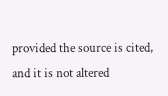provided the source is cited, and it is not altered